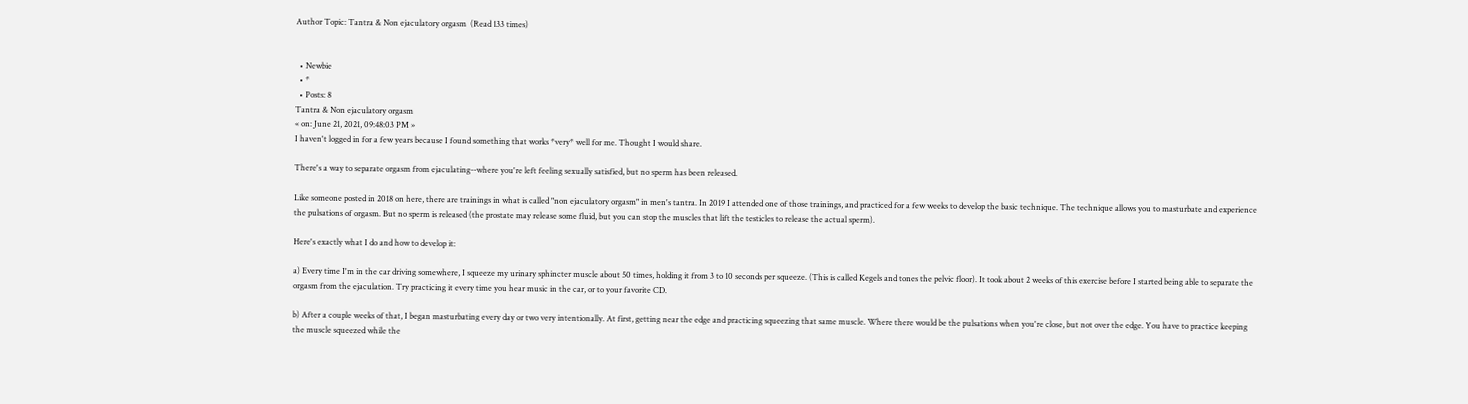Author Topic: Tantra & Non ejaculatory orgasm  (Read 133 times)


  • Newbie
  • *
  • Posts: 8
Tantra & Non ejaculatory orgasm
« on: June 21, 2021, 09:48:03 PM »
I haven't logged in for a few years because I found something that works *very* well for me. Thought I would share.

There's a way to separate orgasm from ejaculating--where you're left feeling sexually satisfied, but no sperm has been released.

Like someone posted in 2018 on here, there are trainings in what is called "non ejaculatory orgasm" in men's tantra. In 2019 I attended one of those trainings, and practiced for a few weeks to develop the basic technique. The technique allows you to masturbate and experience the pulsations of orgasm. But no sperm is released (the prostate may release some fluid, but you can stop the muscles that lift the testicles to release the actual sperm).

Here's exactly what I do and how to develop it:

a) Every time I'm in the car driving somewhere, I squeeze my urinary sphincter muscle about 50 times, holding it from 3 to 10 seconds per squeeze. (This is called Kegels and tones the pelvic floor). It took about 2 weeks of this exercise before I started being able to separate the orgasm from the ejaculation. Try practicing it every time you hear music in the car, or to your favorite CD.

b) After a couple weeks of that, I began masturbating every day or two very intentionally. At first, getting near the edge and practicing squeezing that same muscle. Where there would be the pulsations when you're close, but not over the edge. You have to practice keeping the muscle squeezed while the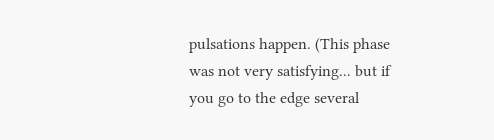pulsations happen. (This phase was not very satisfying... but if you go to the edge several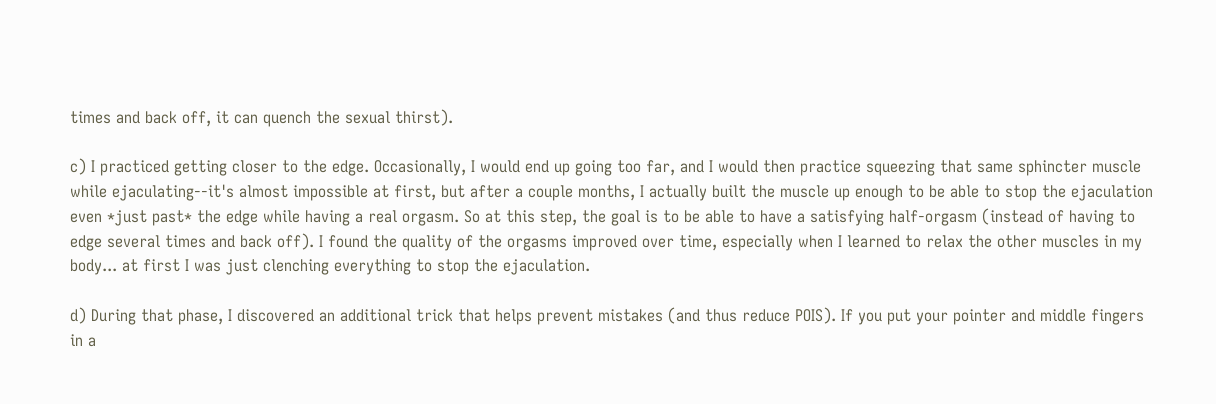times and back off, it can quench the sexual thirst).

c) I practiced getting closer to the edge. Occasionally, I would end up going too far, and I would then practice squeezing that same sphincter muscle while ejaculating--it's almost impossible at first, but after a couple months, I actually built the muscle up enough to be able to stop the ejaculation even *just past* the edge while having a real orgasm. So at this step, the goal is to be able to have a satisfying half-orgasm (instead of having to edge several times and back off). I found the quality of the orgasms improved over time, especially when I learned to relax the other muscles in my body... at first I was just clenching everything to stop the ejaculation.

d) During that phase, I discovered an additional trick that helps prevent mistakes (and thus reduce POIS). If you put your pointer and middle fingers in a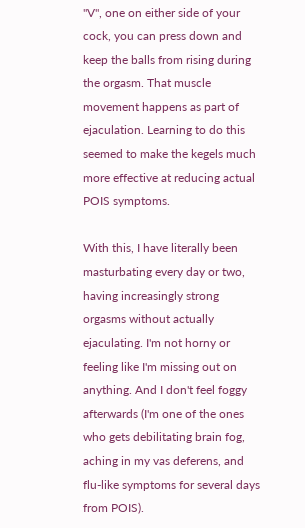"V", one on either side of your cock, you can press down and keep the balls from rising during the orgasm. That muscle movement happens as part of ejaculation. Learning to do this seemed to make the kegels much more effective at reducing actual POIS symptoms.

With this, I have literally been masturbating every day or two, having increasingly strong orgasms without actually ejaculating. I'm not horny or feeling like I'm missing out on anything. And I don't feel foggy afterwards (I'm one of the ones who gets debilitating brain fog, aching in my vas deferens, and flu-like symptoms for several days from POIS).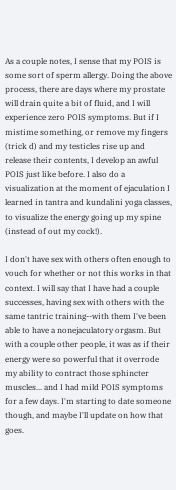As a couple notes, I sense that my POIS is some sort of sperm allergy. Doing the above process, there are days where my prostate will drain quite a bit of fluid, and I will experience zero POIS symptoms. But if I mistime something, or remove my fingers (trick d) and my testicles rise up and release their contents, I develop an awful POIS just like before. I also do a visualization at the moment of ejaculation I learned in tantra and kundalini yoga classes, to visualize the energy going up my spine (instead of out my cock!).

I don't have sex with others often enough to vouch for whether or not this works in that context. I will say that I have had a couple successes, having sex with others with the same tantric training--with them I've been able to have a nonejaculatory orgasm. But with a couple other people, it was as if their energy were so powerful that it overrode my ability to contract those sphincter muscles... and I had mild POIS symptoms for a few days. I'm starting to date someone though, and maybe I'll update on how that goes.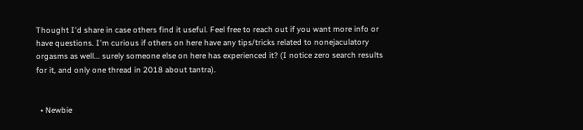Thought I'd share in case others find it useful. Feel free to reach out if you want more info or have questions. I'm curious if others on here have any tips/tricks related to nonejaculatory orgasms as well... surely someone else on here has experienced it? (I notice zero search results for it, and only one thread in 2018 about tantra).


  • Newbie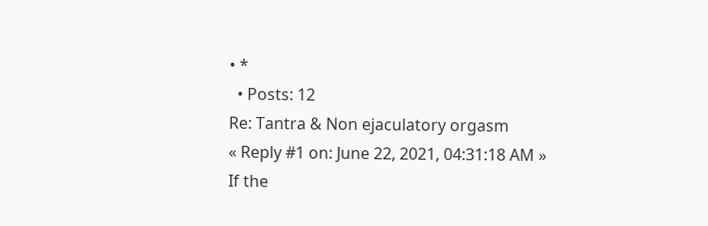• *
  • Posts: 12
Re: Tantra & Non ejaculatory orgasm
« Reply #1 on: June 22, 2021, 04:31:18 AM »
If the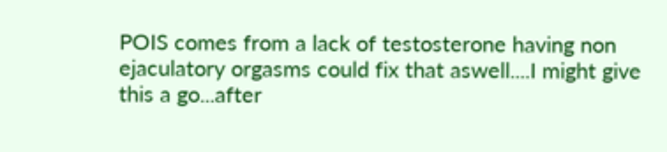POIS comes from a lack of testosterone having non ejaculatory orgasms could fix that aswell....I might give this a go...after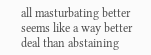all masturbating better seems like a way better deal than abstaining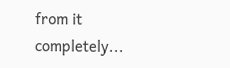from it completely...